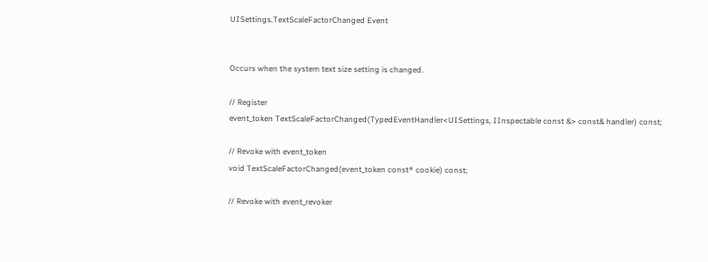UISettings.TextScaleFactorChanged Event


Occurs when the system text size setting is changed.

// Register
event_token TextScaleFactorChanged(TypedEventHandler<UISettings, IInspectable const &> const& handler) const;

// Revoke with event_token
void TextScaleFactorChanged(event_token const* cookie) const;

// Revoke with event_revoker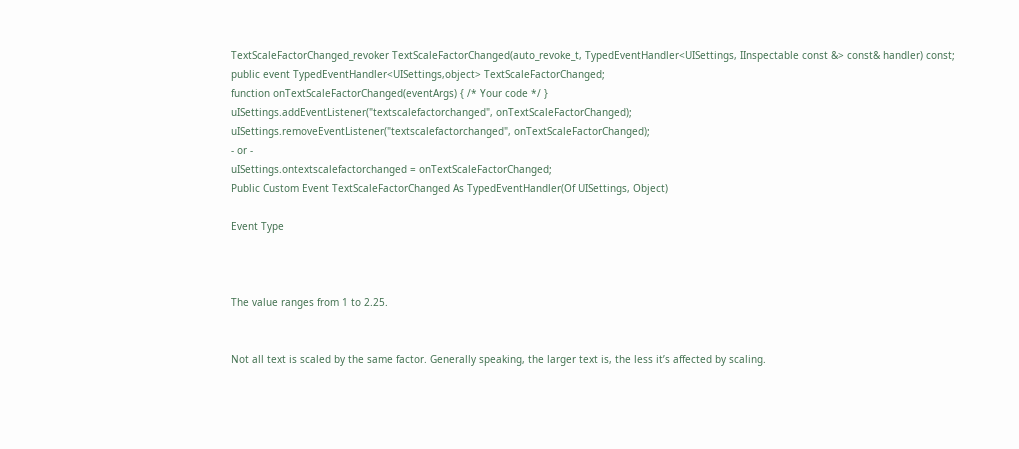TextScaleFactorChanged_revoker TextScaleFactorChanged(auto_revoke_t, TypedEventHandler<UISettings, IInspectable const &> const& handler) const;
public event TypedEventHandler<UISettings,object> TextScaleFactorChanged;
function onTextScaleFactorChanged(eventArgs) { /* Your code */ }
uISettings.addEventListener("textscalefactorchanged", onTextScaleFactorChanged);
uISettings.removeEventListener("textscalefactorchanged", onTextScaleFactorChanged);
- or -
uISettings.ontextscalefactorchanged = onTextScaleFactorChanged;
Public Custom Event TextScaleFactorChanged As TypedEventHandler(Of UISettings, Object)

Event Type



The value ranges from 1 to 2.25.


Not all text is scaled by the same factor. Generally speaking, the larger text is, the less it’s affected by scaling.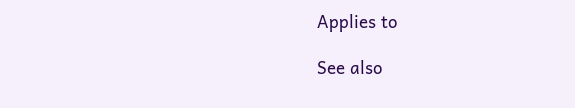Applies to

See also